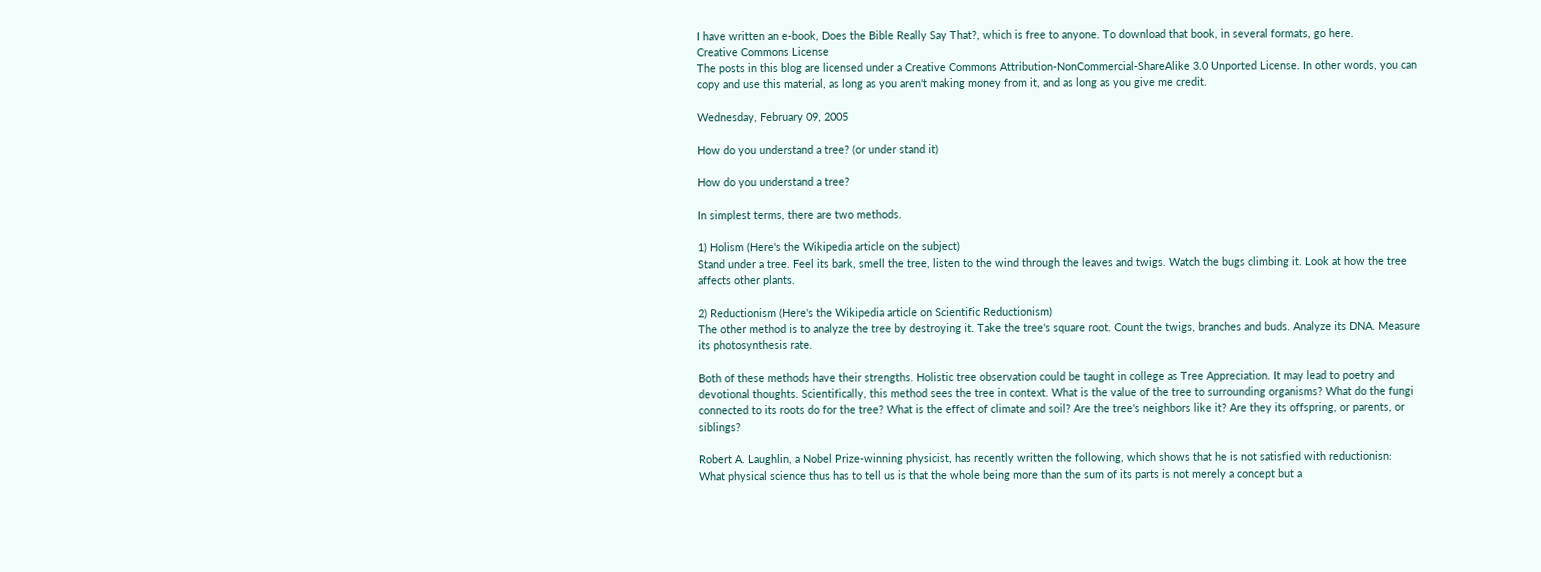I have written an e-book, Does the Bible Really Say That?, which is free to anyone. To download that book, in several formats, go here.
Creative Commons License
The posts in this blog are licensed under a Creative Commons Attribution-NonCommercial-ShareAlike 3.0 Unported License. In other words, you can copy and use this material, as long as you aren't making money from it, and as long as you give me credit.

Wednesday, February 09, 2005

How do you understand a tree? (or under stand it)

How do you understand a tree?

In simplest terms, there are two methods.

1) Holism (Here's the Wikipedia article on the subject)
Stand under a tree. Feel its bark, smell the tree, listen to the wind through the leaves and twigs. Watch the bugs climbing it. Look at how the tree affects other plants.

2) Reductionism (Here's the Wikipedia article on Scientific Reductionism)
The other method is to analyze the tree by destroying it. Take the tree's square root. Count the twigs, branches and buds. Analyze its DNA. Measure its photosynthesis rate.

Both of these methods have their strengths. Holistic tree observation could be taught in college as Tree Appreciation. It may lead to poetry and devotional thoughts. Scientifically, this method sees the tree in context. What is the value of the tree to surrounding organisms? What do the fungi connected to its roots do for the tree? What is the effect of climate and soil? Are the tree's neighbors like it? Are they its offspring, or parents, or siblings?

Robert A. Laughlin, a Nobel Prize-winning physicist, has recently written the following, which shows that he is not satisfied with reductionisn:
What physical science thus has to tell us is that the whole being more than the sum of its parts is not merely a concept but a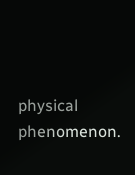physical phenomenon.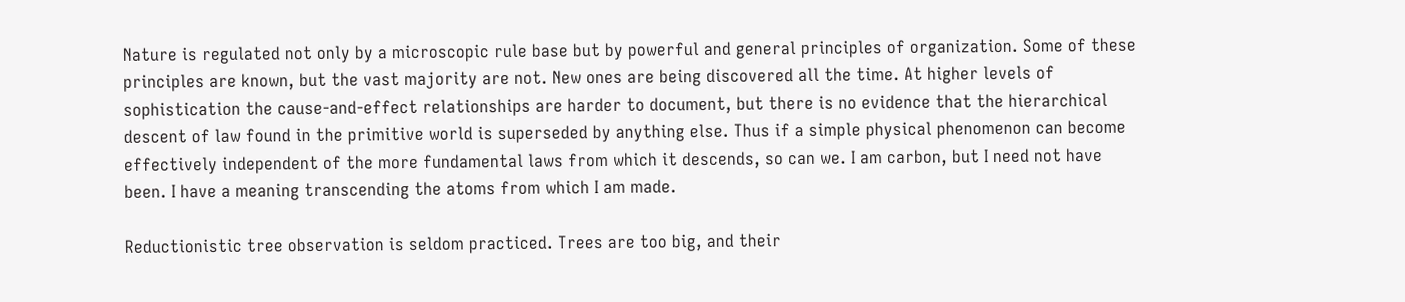Nature is regulated not only by a microscopic rule base but by powerful and general principles of organization. Some of these principles are known, but the vast majority are not. New ones are being discovered all the time. At higher levels of sophistication the cause-and-effect relationships are harder to document, but there is no evidence that the hierarchical descent of law found in the primitive world is superseded by anything else. Thus if a simple physical phenomenon can become effectively independent of the more fundamental laws from which it descends, so can we. I am carbon, but I need not have been. I have a meaning transcending the atoms from which I am made.

Reductionistic tree observation is seldom practiced. Trees are too big, and their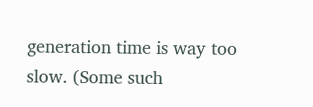generation time is way too slow. (Some such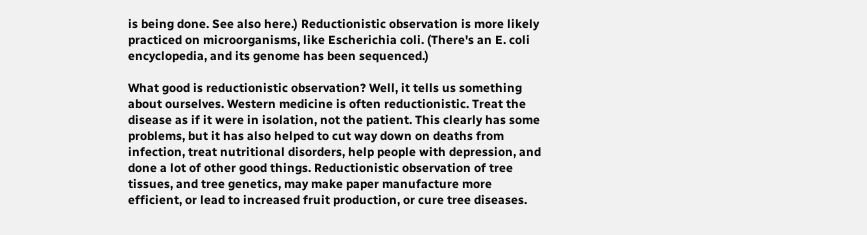is being done. See also here.) Reductionistic observation is more likely practiced on microorganisms, like Escherichia coli. (There's an E. coli encyclopedia, and its genome has been sequenced.)

What good is reductionistic observation? Well, it tells us something about ourselves. Western medicine is often reductionistic. Treat the disease as if it were in isolation, not the patient. This clearly has some problems, but it has also helped to cut way down on deaths from infection, treat nutritional disorders, help people with depression, and done a lot of other good things. Reductionistic observation of tree tissues, and tree genetics, may make paper manufacture more efficient, or lead to increased fruit production, or cure tree diseases.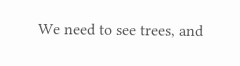We need to see trees, and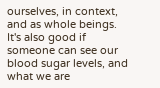ourselves, in context, and as whole beings. It's also good if someone can see our blood sugar levels, and what we are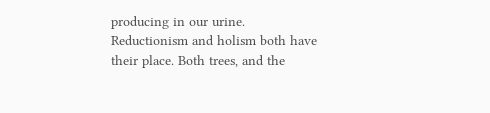producing in our urine. Reductionism and holism both have their place. Both trees, and the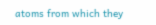atoms from which they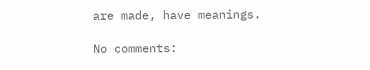are made, have meanings.

No comments: